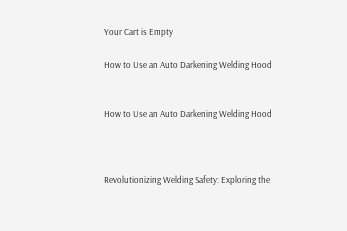Your Cart is Empty

How to Use an Auto Darkening Welding Hood


How to Use an Auto Darkening Welding Hood



Revolutionizing Welding Safety: Exploring the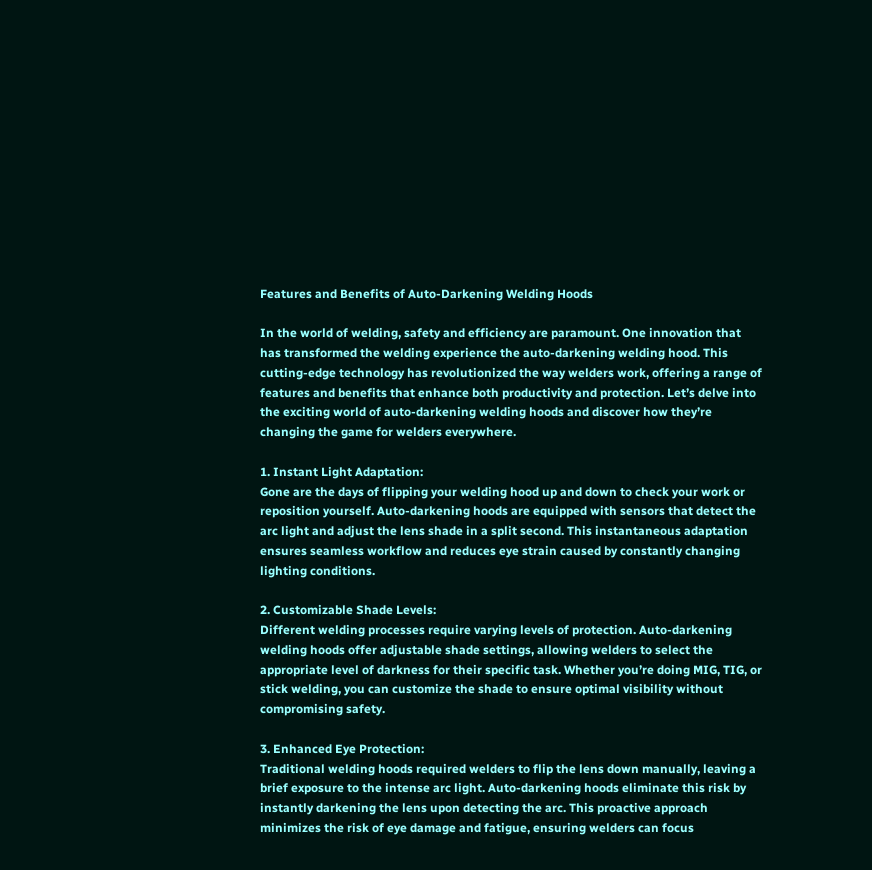Features and Benefits of Auto-Darkening Welding Hoods

In the world of welding, safety and efficiency are paramount. One innovation that has transformed the welding experience the auto-darkening welding hood. This cutting-edge technology has revolutionized the way welders work, offering a range of features and benefits that enhance both productivity and protection. Let’s delve into the exciting world of auto-darkening welding hoods and discover how they’re changing the game for welders everywhere.

1. Instant Light Adaptation:
Gone are the days of flipping your welding hood up and down to check your work or reposition yourself. Auto-darkening hoods are equipped with sensors that detect the arc light and adjust the lens shade in a split second. This instantaneous adaptation ensures seamless workflow and reduces eye strain caused by constantly changing lighting conditions.

2. Customizable Shade Levels:
Different welding processes require varying levels of protection. Auto-darkening welding hoods offer adjustable shade settings, allowing welders to select the appropriate level of darkness for their specific task. Whether you’re doing MIG, TIG, or stick welding, you can customize the shade to ensure optimal visibility without compromising safety.

3. Enhanced Eye Protection:
Traditional welding hoods required welders to flip the lens down manually, leaving a brief exposure to the intense arc light. Auto-darkening hoods eliminate this risk by instantly darkening the lens upon detecting the arc. This proactive approach minimizes the risk of eye damage and fatigue, ensuring welders can focus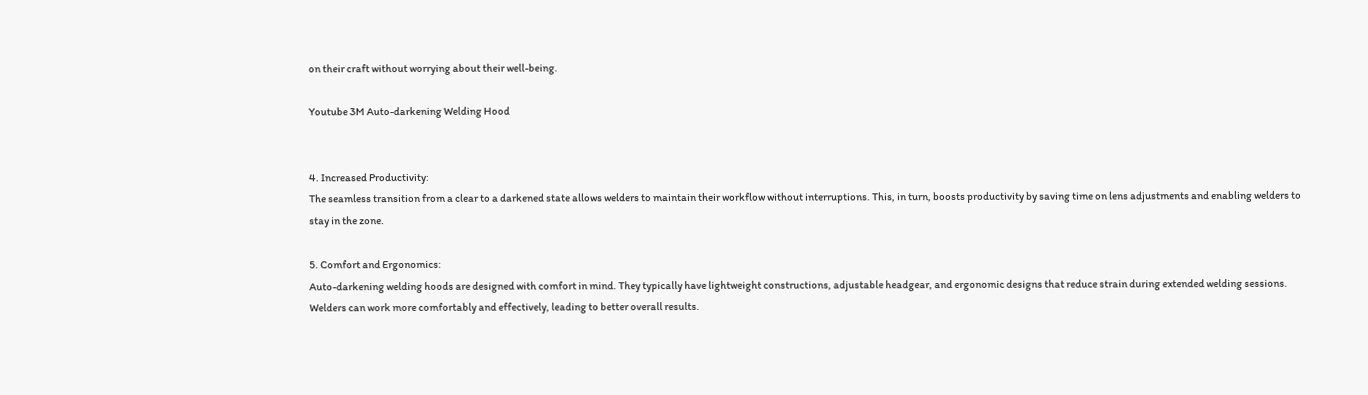on their craft without worrying about their well-being.

Youtube 3M Auto-darkening Welding Hood


4. Increased Productivity:
The seamless transition from a clear to a darkened state allows welders to maintain their workflow without interruptions. This, in turn, boosts productivity by saving time on lens adjustments and enabling welders to stay in the zone.

5. Comfort and Ergonomics:
Auto-darkening welding hoods are designed with comfort in mind. They typically have lightweight constructions, adjustable headgear, and ergonomic designs that reduce strain during extended welding sessions. Welders can work more comfortably and effectively, leading to better overall results.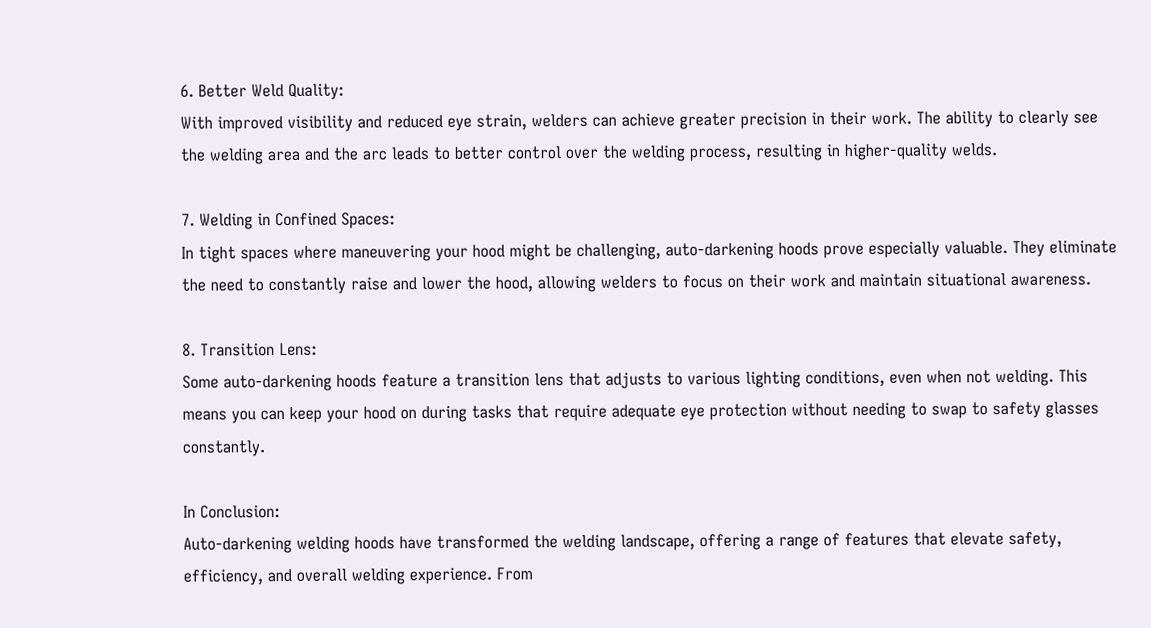6. Better Weld Quality:
With improved visibility and reduced eye strain, welders can achieve greater precision in their work. The ability to clearly see the welding area and the arc leads to better control over the welding process, resulting in higher-quality welds.

7. Welding in Confined Spaces:
In tight spaces where maneuvering your hood might be challenging, auto-darkening hoods prove especially valuable. They eliminate the need to constantly raise and lower the hood, allowing welders to focus on their work and maintain situational awareness.

8. Transition Lens:
Some auto-darkening hoods feature a transition lens that adjusts to various lighting conditions, even when not welding. This means you can keep your hood on during tasks that require adequate eye protection without needing to swap to safety glasses constantly.

In Conclusion:
Auto-darkening welding hoods have transformed the welding landscape, offering a range of features that elevate safety, efficiency, and overall welding experience. From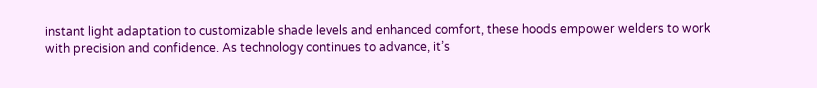instant light adaptation to customizable shade levels and enhanced comfort, these hoods empower welders to work with precision and confidence. As technology continues to advance, it’s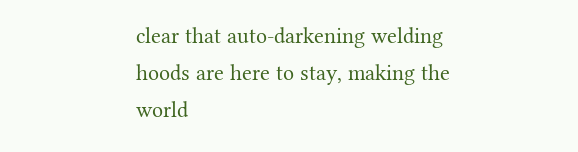clear that auto-darkening welding hoods are here to stay, making the world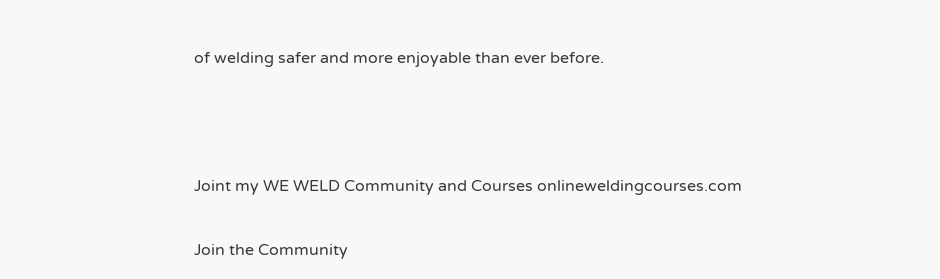of welding safer and more enjoyable than ever before.



Joint my WE WELD Community and Courses onlineweldingcourses.com

Join the Community